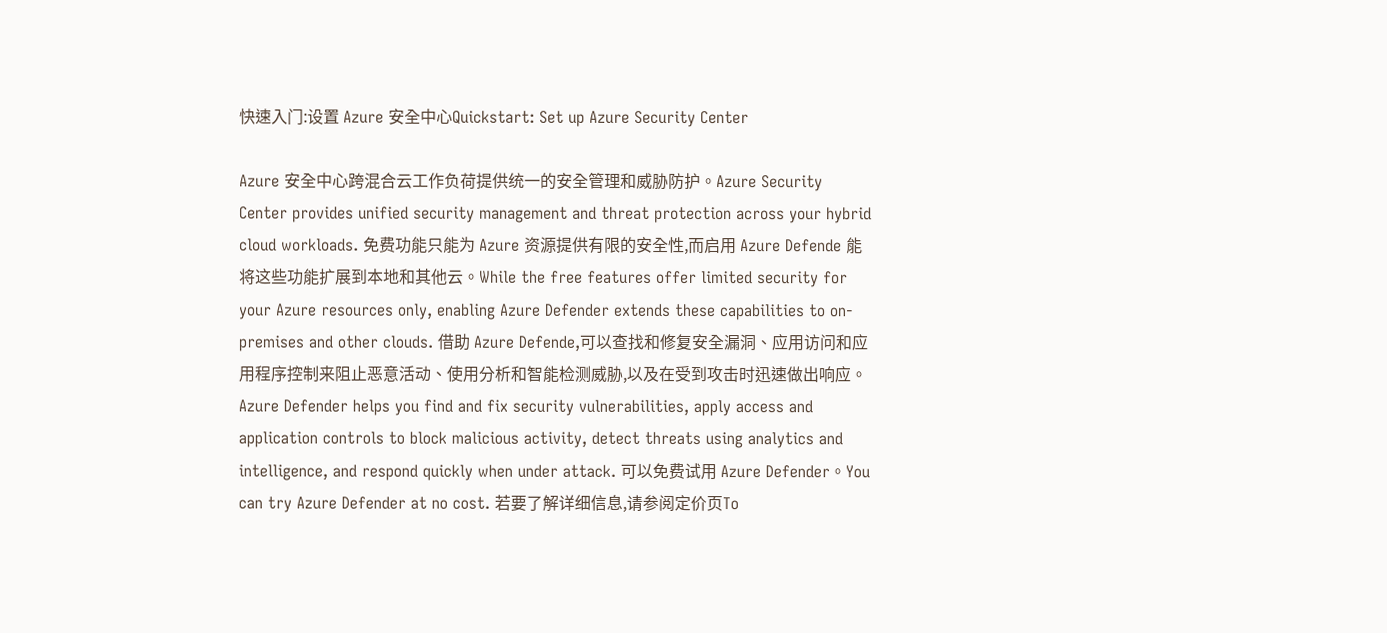快速入门:设置 Azure 安全中心Quickstart: Set up Azure Security Center

Azure 安全中心跨混合云工作负荷提供统一的安全管理和威胁防护。Azure Security Center provides unified security management and threat protection across your hybrid cloud workloads. 免费功能只能为 Azure 资源提供有限的安全性,而启用 Azure Defende 能将这些功能扩展到本地和其他云。While the free features offer limited security for your Azure resources only, enabling Azure Defender extends these capabilities to on-premises and other clouds. 借助 Azure Defende,可以查找和修复安全漏洞、应用访问和应用程序控制来阻止恶意活动、使用分析和智能检测威胁,以及在受到攻击时迅速做出响应。Azure Defender helps you find and fix security vulnerabilities, apply access and application controls to block malicious activity, detect threats using analytics and intelligence, and respond quickly when under attack. 可以免费试用 Azure Defender。You can try Azure Defender at no cost. 若要了解详细信息,请参阅定价页To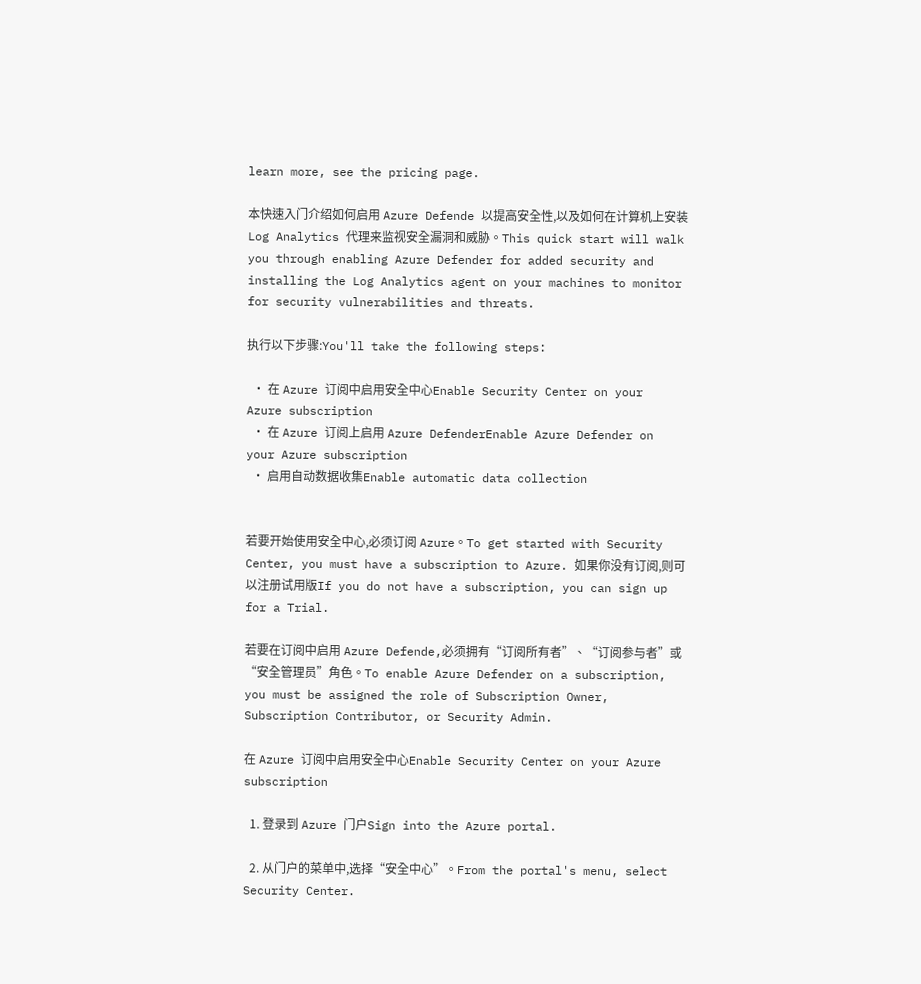learn more, see the pricing page.

本快速入门介绍如何启用 Azure Defende 以提高安全性,以及如何在计算机上安装 Log Analytics 代理来监视安全漏洞和威胁。This quick start will walk you through enabling Azure Defender for added security and installing the Log Analytics agent on your machines to monitor for security vulnerabilities and threats.

执行以下步骤:You'll take the following steps:

  • 在 Azure 订阅中启用安全中心Enable Security Center on your Azure subscription
  • 在 Azure 订阅上启用 Azure DefenderEnable Azure Defender on your Azure subscription
  • 启用自动数据收集Enable automatic data collection


若要开始使用安全中心,必须订阅 Azure。To get started with Security Center, you must have a subscription to Azure. 如果你没有订阅,则可以注册试用版If you do not have a subscription, you can sign up for a Trial.

若要在订阅中启用 Azure Defende,必须拥有“订阅所有者”、“订阅参与者”或“安全管理员”角色。To enable Azure Defender on a subscription, you must be assigned the role of Subscription Owner, Subscription Contributor, or Security Admin.

在 Azure 订阅中启用安全中心Enable Security Center on your Azure subscription

  1. 登录到 Azure 门户Sign into the Azure portal.

  2. 从门户的菜单中,选择“安全中心”。From the portal's menu, select Security Center.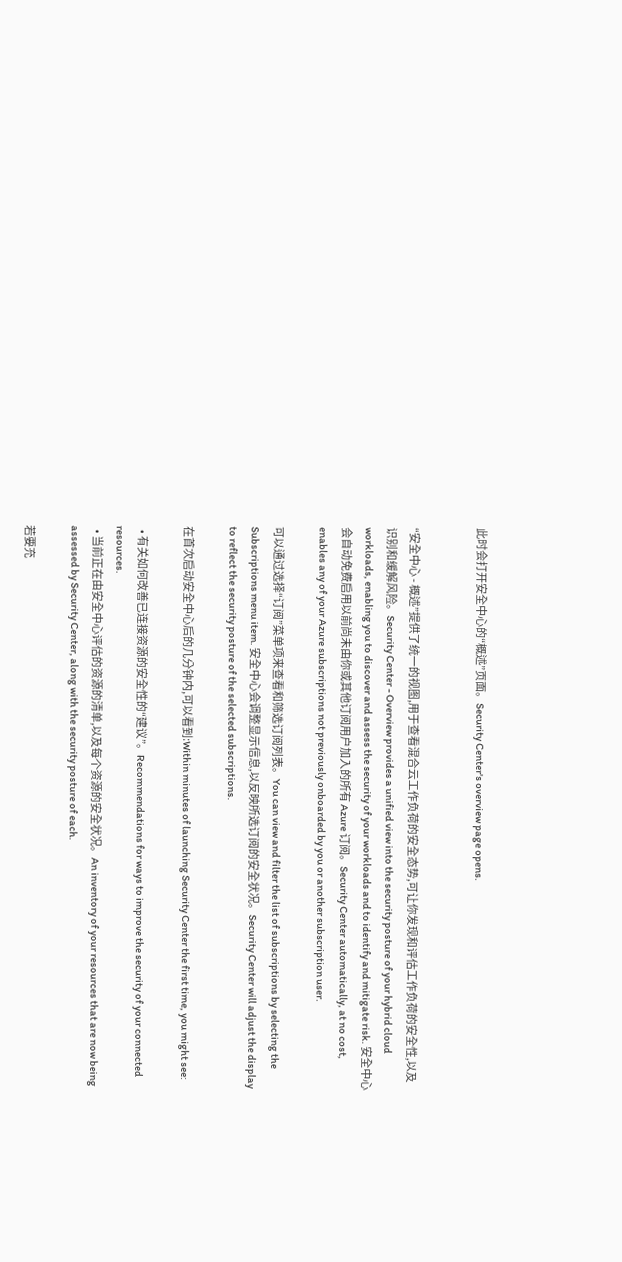此时会打开安全中心的“概述”页面。Security Center's overview page opens.


“安全中心 - 概述”提供了统一的视图,用于查看混合云工作负荷的安全态势,可让你发现和评估工作负荷的安全性,以及识别和缓解风险。Security Center - Overview provides a unified view into the security posture of your hybrid cloud workloads, enabling you to discover and assess the security of your workloads and to identify and mitigate risk. 安全中心会自动免费启用以前尚未由你或其他订阅用户加入的所有 Azure 订阅。Security Center automatically, at no cost, enables any of your Azure subscriptions not previously onboarded by you or another subscription user.

可以通过选择“订阅”菜单项来查看和筛选订阅列表。You can view and filter the list of subscriptions by selecting the Subscriptions menu item. 安全中心会调整显示信息,以反映所选订阅的安全状况。Security Center will adjust the display to reflect the security posture of the selected subscriptions.

在首次启动安全中心后的几分钟内,可以看到:Within minutes of launching Security Center the first time, you might see:

  • 有关如何改善已连接资源的安全性的“建议”。Recommendations for ways to improve the security of your connected resources.
  • 当前正在由安全中心评估的资源的清单,以及每个资源的安全状况。An inventory of your resources that are now being assessed by Security Center, along with the security posture of each.

若要充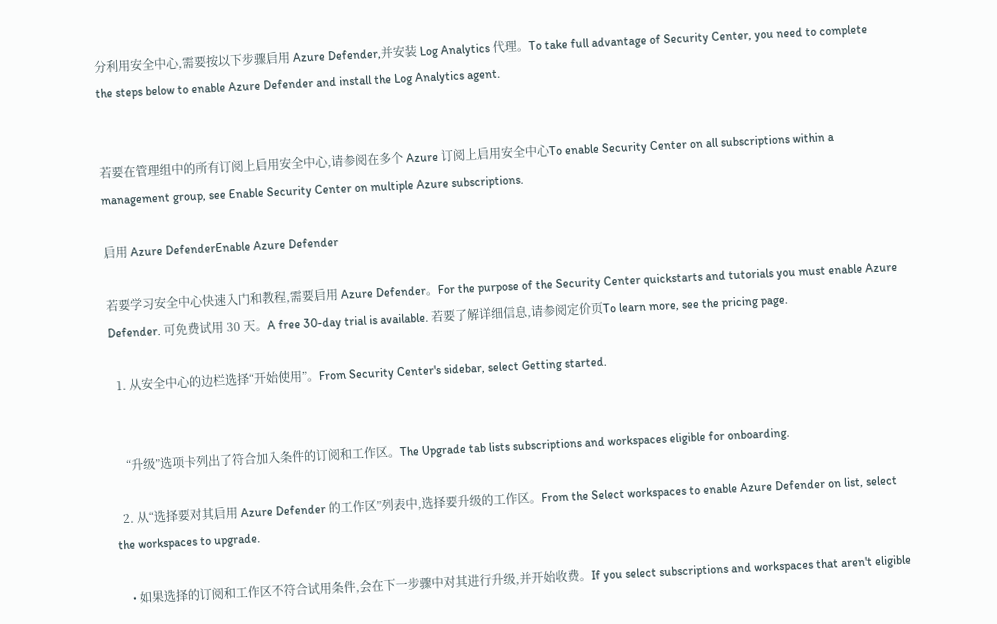分利用安全中心,需要按以下步骤启用 Azure Defender,并安装 Log Analytics 代理。To take full advantage of Security Center, you need to complete the steps below to enable Azure Defender and install the Log Analytics agent.


若要在管理组中的所有订阅上启用安全中心,请参阅在多个 Azure 订阅上启用安全中心To enable Security Center on all subscriptions within a management group, see Enable Security Center on multiple Azure subscriptions.

启用 Azure DefenderEnable Azure Defender

若要学习安全中心快速入门和教程,需要启用 Azure Defender。For the purpose of the Security Center quickstarts and tutorials you must enable Azure Defender. 可免费试用 30 天。A free 30-day trial is available. 若要了解详细信息,请参阅定价页To learn more, see the pricing page.

  1. 从安全中心的边栏选择“开始使用”。From Security Center's sidebar, select Getting started.


    “升级”选项卡列出了符合加入条件的订阅和工作区。The Upgrade tab lists subscriptions and workspaces eligible for onboarding.

  2. 从“选择要对其启用 Azure Defender 的工作区”列表中,选择要升级的工作区。From the Select workspaces to enable Azure Defender on list, select the workspaces to upgrade.

    • 如果选择的订阅和工作区不符合试用条件,会在下一步骤中对其进行升级,并开始收费。If you select subscriptions and workspaces that aren't eligible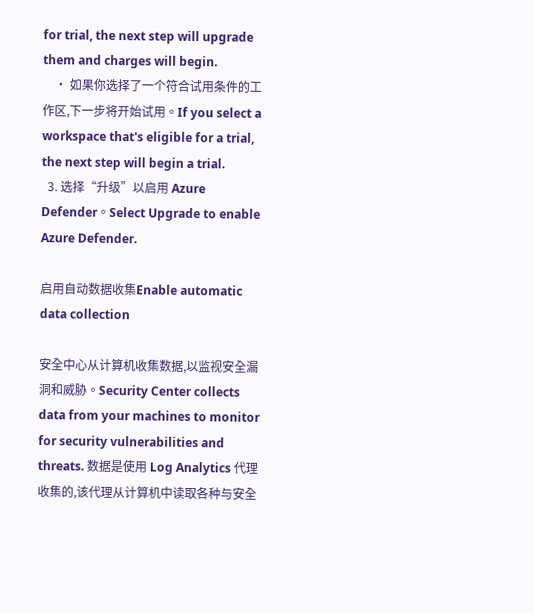for trial, the next step will upgrade them and charges will begin.
    • 如果你选择了一个符合试用条件的工作区,下一步将开始试用。If you select a workspace that's eligible for a trial, the next step will begin a trial.
  3. 选择“升级”以启用 Azure Defender。Select Upgrade to enable Azure Defender.

启用自动数据收集Enable automatic data collection

安全中心从计算机收集数据,以监视安全漏洞和威胁。Security Center collects data from your machines to monitor for security vulnerabilities and threats. 数据是使用 Log Analytics 代理收集的,该代理从计算机中读取各种与安全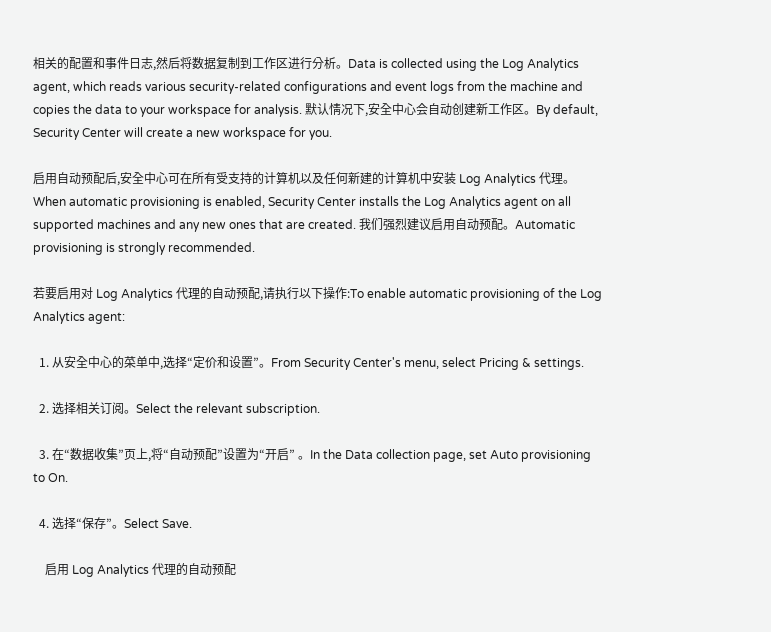相关的配置和事件日志,然后将数据复制到工作区进行分析。Data is collected using the Log Analytics agent, which reads various security-related configurations and event logs from the machine and copies the data to your workspace for analysis. 默认情况下,安全中心会自动创建新工作区。By default, Security Center will create a new workspace for you.

启用自动预配后,安全中心可在所有受支持的计算机以及任何新建的计算机中安装 Log Analytics 代理。When automatic provisioning is enabled, Security Center installs the Log Analytics agent on all supported machines and any new ones that are created. 我们强烈建议启用自动预配。Automatic provisioning is strongly recommended.

若要启用对 Log Analytics 代理的自动预配,请执行以下操作:To enable automatic provisioning of the Log Analytics agent:

  1. 从安全中心的菜单中,选择“定价和设置”。From Security Center's menu, select Pricing & settings.

  2. 选择相关订阅。Select the relevant subscription.

  3. 在“数据收集”页上,将“自动预配”设置为“开启” 。In the Data collection page, set Auto provisioning to On.

  4. 选择“保存”。Select Save.

    启用 Log Analytics 代理的自动预配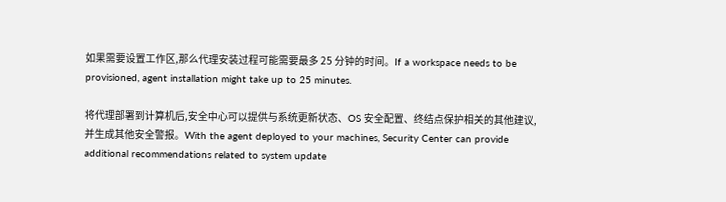如果需要设置工作区,那么代理安装过程可能需要最多 25 分钟的时间。If a workspace needs to be provisioned, agent installation might take up to 25 minutes.

将代理部署到计算机后,安全中心可以提供与系统更新状态、OS 安全配置、终结点保护相关的其他建议,并生成其他安全警报。With the agent deployed to your machines, Security Center can provide additional recommendations related to system update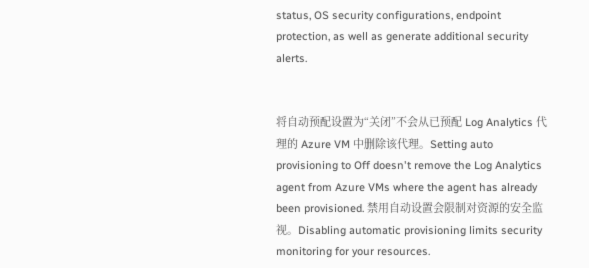status, OS security configurations, endpoint protection, as well as generate additional security alerts.


将自动预配设置为“关闭”不会从已预配 Log Analytics 代理的 Azure VM 中删除该代理。Setting auto provisioning to Off doesn't remove the Log Analytics agent from Azure VMs where the agent has already been provisioned. 禁用自动设置会限制对资源的安全监视。Disabling automatic provisioning limits security monitoring for your resources.